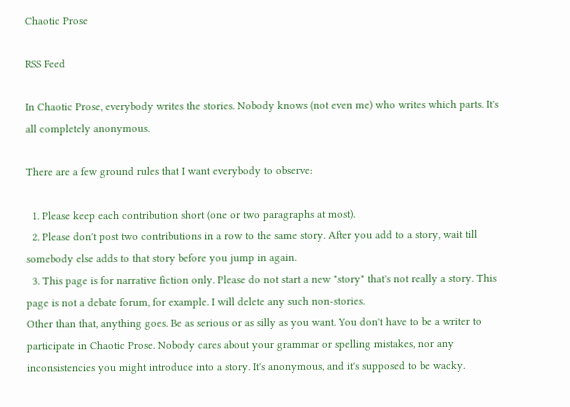Chaotic Prose

RSS Feed

In Chaotic Prose, everybody writes the stories. Nobody knows (not even me) who writes which parts. It's all completely anonymous.

There are a few ground rules that I want everybody to observe:

  1. Please keep each contribution short (one or two paragraphs at most).
  2. Please don't post two contributions in a row to the same story. After you add to a story, wait till somebody else adds to that story before you jump in again.
  3. This page is for narrative fiction only. Please do not start a new "story" that's not really a story. This page is not a debate forum, for example. I will delete any such non-stories.
Other than that, anything goes. Be as serious or as silly as you want. You don't have to be a writer to participate in Chaotic Prose. Nobody cares about your grammar or spelling mistakes, nor any inconsistencies you might introduce into a story. It's anonymous, and it's supposed to be wacky.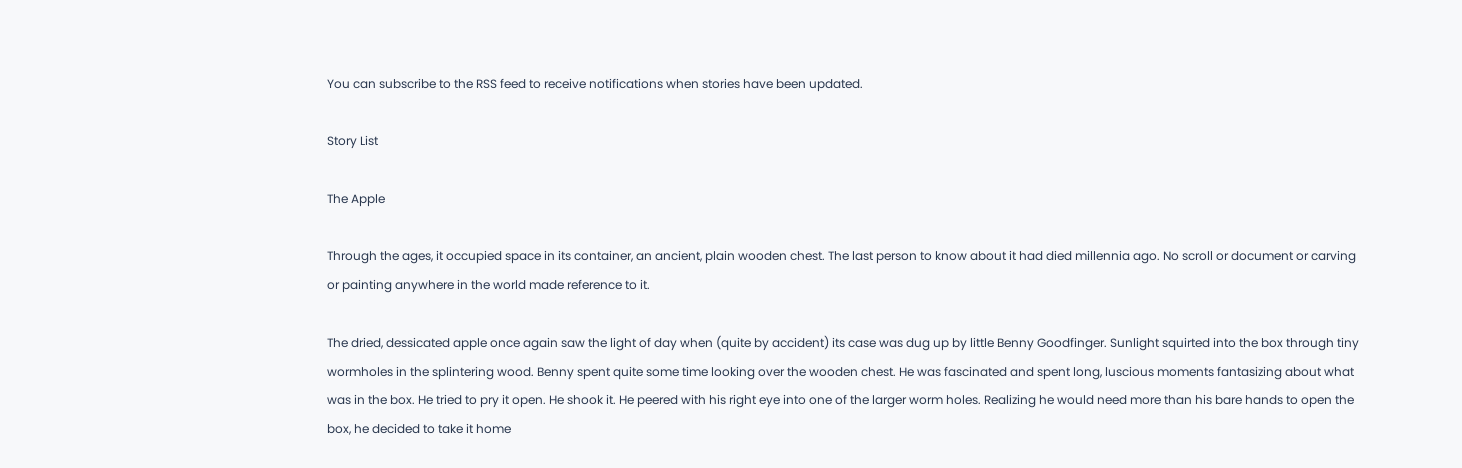You can subscribe to the RSS feed to receive notifications when stories have been updated.

Story List

The Apple

Through the ages, it occupied space in its container, an ancient, plain wooden chest. The last person to know about it had died millennia ago. No scroll or document or carving or painting anywhere in the world made reference to it.

The dried, dessicated apple once again saw the light of day when (quite by accident) its case was dug up by little Benny Goodfinger. Sunlight squirted into the box through tiny wormholes in the splintering wood. Benny spent quite some time looking over the wooden chest. He was fascinated and spent long, luscious moments fantasizing about what was in the box. He tried to pry it open. He shook it. He peered with his right eye into one of the larger worm holes. Realizing he would need more than his bare hands to open the box, he decided to take it home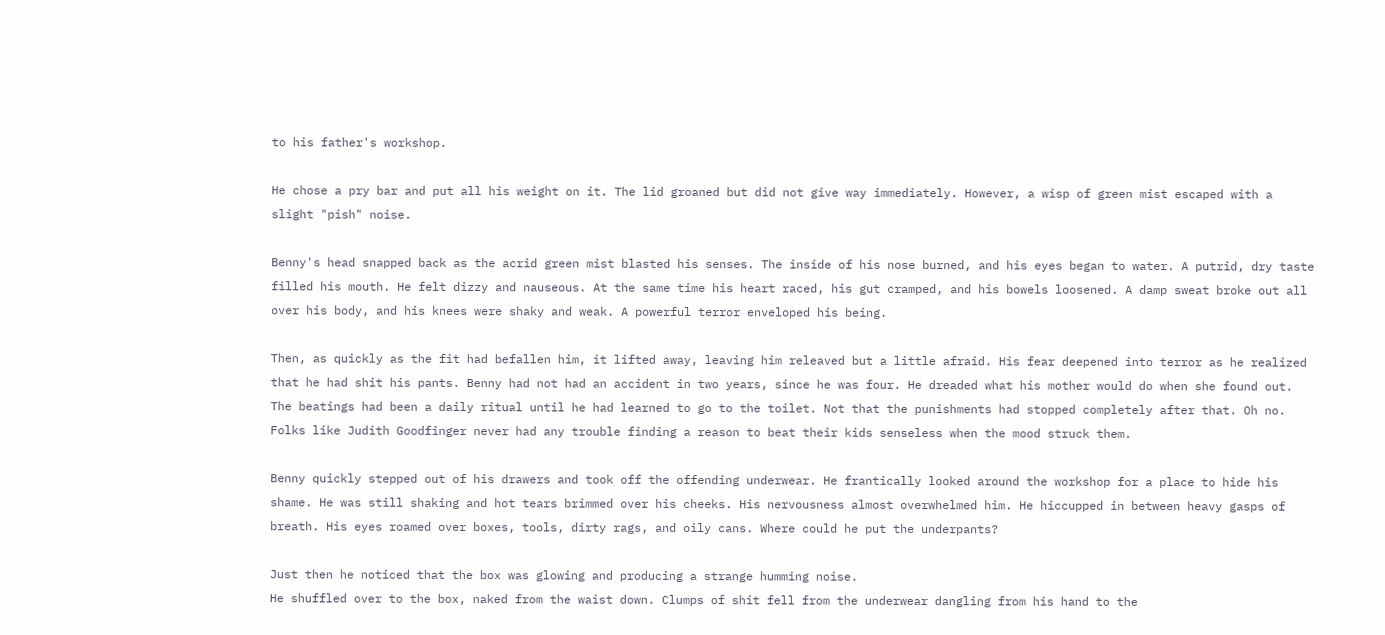to his father's workshop.

He chose a pry bar and put all his weight on it. The lid groaned but did not give way immediately. However, a wisp of green mist escaped with a slight "pish" noise.

Benny's head snapped back as the acrid green mist blasted his senses. The inside of his nose burned, and his eyes began to water. A putrid, dry taste filled his mouth. He felt dizzy and nauseous. At the same time his heart raced, his gut cramped, and his bowels loosened. A damp sweat broke out all over his body, and his knees were shaky and weak. A powerful terror enveloped his being.

Then, as quickly as the fit had befallen him, it lifted away, leaving him releaved but a little afraid. His fear deepened into terror as he realized that he had shit his pants. Benny had not had an accident in two years, since he was four. He dreaded what his mother would do when she found out. The beatings had been a daily ritual until he had learned to go to the toilet. Not that the punishments had stopped completely after that. Oh no. Folks like Judith Goodfinger never had any trouble finding a reason to beat their kids senseless when the mood struck them.

Benny quickly stepped out of his drawers and took off the offending underwear. He frantically looked around the workshop for a place to hide his shame. He was still shaking and hot tears brimmed over his cheeks. His nervousness almost overwhelmed him. He hiccupped in between heavy gasps of breath. His eyes roamed over boxes, tools, dirty rags, and oily cans. Where could he put the underpants?

Just then he noticed that the box was glowing and producing a strange humming noise.
He shuffled over to the box, naked from the waist down. Clumps of shit fell from the underwear dangling from his hand to the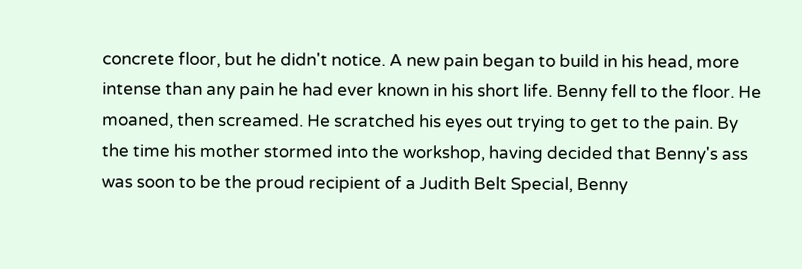concrete floor, but he didn't notice. A new pain began to build in his head, more intense than any pain he had ever known in his short life. Benny fell to the floor. He moaned, then screamed. He scratched his eyes out trying to get to the pain. By the time his mother stormed into the workshop, having decided that Benny's ass was soon to be the proud recipient of a Judith Belt Special, Benny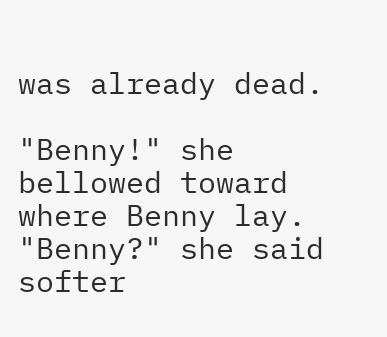was already dead.

"Benny!" she bellowed toward where Benny lay. "Benny?" she said softer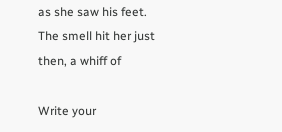as she saw his feet.
The smell hit her just then, a whiff of

Write your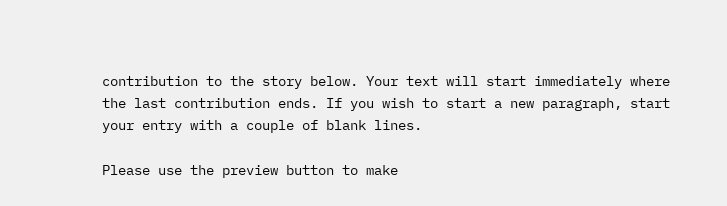contribution to the story below. Your text will start immediately where the last contribution ends. If you wish to start a new paragraph, start your entry with a couple of blank lines.

Please use the preview button to make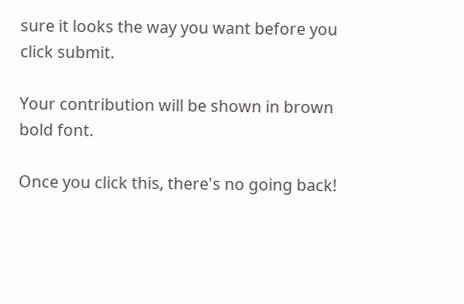sure it looks the way you want before you click submit.

Your contribution will be shown in brown bold font.

Once you click this, there's no going back!